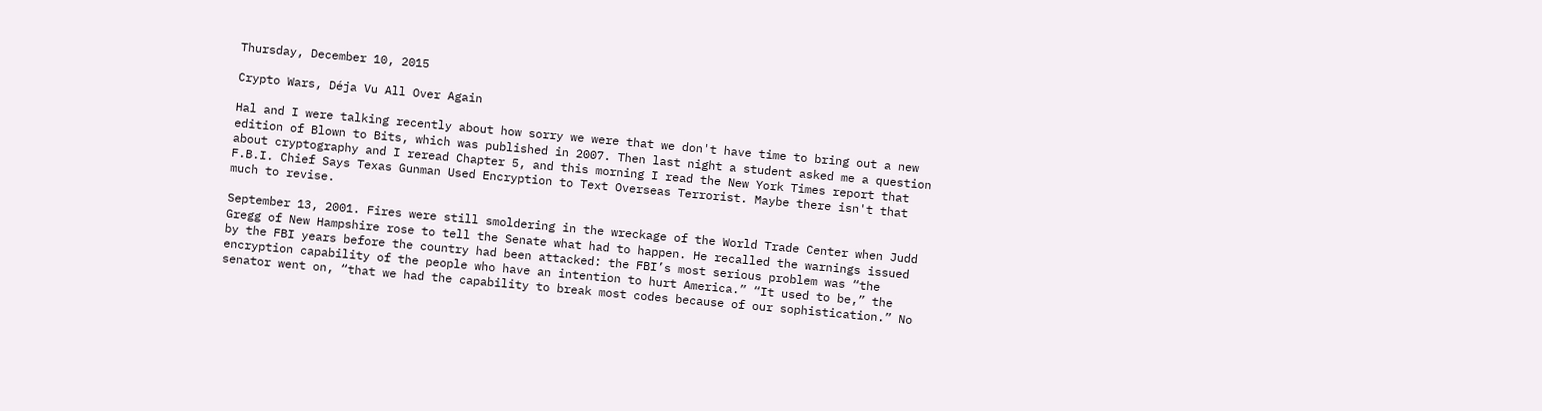Thursday, December 10, 2015

Crypto Wars, Déja Vu All Over Again

Hal and I were talking recently about how sorry we were that we don't have time to bring out a new edition of Blown to Bits, which was published in 2007. Then last night a student asked me a question about cryptography and I reread Chapter 5, and this morning I read the New York Times report that F.B.I. Chief Says Texas Gunman Used Encryption to Text Overseas Terrorist. Maybe there isn't that much to revise.

September 13, 2001. Fires were still smoldering in the wreckage of the World Trade Center when Judd Gregg of New Hampshire rose to tell the Senate what had to happen. He recalled the warnings issued by the FBI years before the country had been attacked: the FBI’s most serious problem was “the encryption capability of the people who have an intention to hurt America.” “It used to be,” the senator went on, “that we had the capability to break most codes because of our sophistication.” No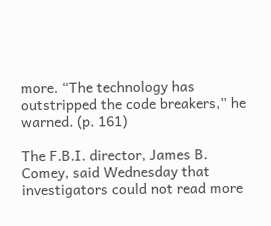more. “The technology has outstripped the code breakers,” he warned. (p. 161)

The F.B.I. director, James B. Comey, said Wednesday that investigators could not read more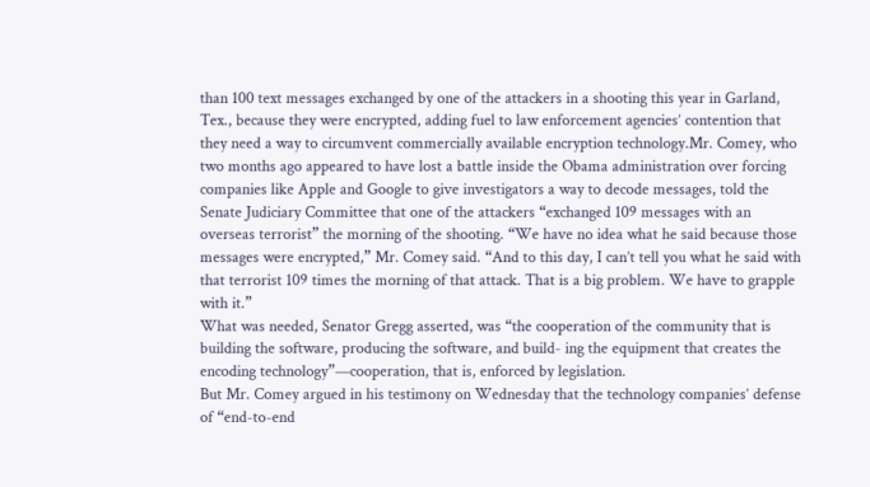than 100 text messages exchanged by one of the attackers in a shooting this year in Garland, Tex., because they were encrypted, adding fuel to law enforcement agencies’ contention that they need a way to circumvent commercially available encryption technology.Mr. Comey, who two months ago appeared to have lost a battle inside the Obama administration over forcing companies like Apple and Google to give investigators a way to decode messages, told the Senate Judiciary Committee that one of the attackers “exchanged 109 messages with an overseas terrorist” the morning of the shooting. “We have no idea what he said because those messages were encrypted,” Mr. Comey said. “And to this day, I can’t tell you what he said with that terrorist 109 times the morning of that attack. That is a big problem. We have to grapple with it.”
What was needed, Senator Gregg asserted, was “the cooperation of the community that is building the software, producing the software, and build- ing the equipment that creates the encoding technology”—cooperation, that is, enforced by legislation.
But Mr. Comey argued in his testimony on Wednesday that the technology companies’ defense of “end-to-end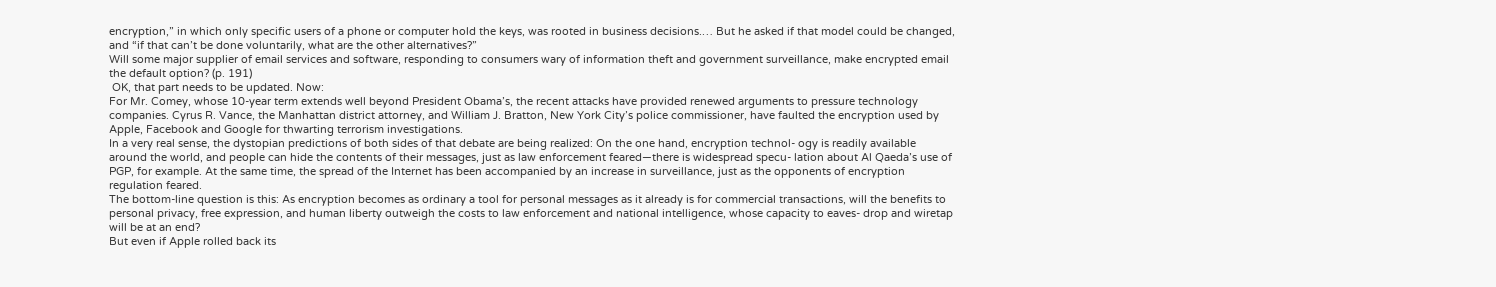encryption,” in which only specific users of a phone or computer hold the keys, was rooted in business decisions.… But he asked if that model could be changed, and “if that can’t be done voluntarily, what are the other alternatives?”
Will some major supplier of email services and software, responding to consumers wary of information theft and government surveillance, make encrypted email the default option? (p. 191)
 OK, that part needs to be updated. Now:
For Mr. Comey, whose 10-year term extends well beyond President Obama’s, the recent attacks have provided renewed arguments to pressure technology companies. Cyrus R. Vance, the Manhattan district attorney, and William J. Bratton, New York City’s police commissioner, have faulted the encryption used by Apple, Facebook and Google for thwarting terrorism investigations.
In a very real sense, the dystopian predictions of both sides of that debate are being realized: On the one hand, encryption technol- ogy is readily available around the world, and people can hide the contents of their messages, just as law enforcement feared—there is widespread specu- lation about Al Qaeda’s use of PGP, for example. At the same time, the spread of the Internet has been accompanied by an increase in surveillance, just as the opponents of encryption regulation feared.
The bottom-line question is this: As encryption becomes as ordinary a tool for personal messages as it already is for commercial transactions, will the benefits to personal privacy, free expression, and human liberty outweigh the costs to law enforcement and national intelligence, whose capacity to eaves- drop and wiretap will be at an end?
But even if Apple rolled back its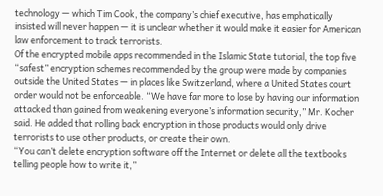technology — which Tim Cook, the company’s chief executive, has emphatically insisted will never happen — it is unclear whether it would make it easier for American law enforcement to track terrorists.
Of the encrypted mobile apps recommended in the Islamic State tutorial, the top five “safest” encryption schemes recommended by the group were made by companies outside the United States — in places like Switzerland, where a United States court order would not be enforceable. “We have far more to lose by having our information attacked than gained from weakening everyone’s information security,” Mr. Kocher said. He added that rolling back encryption in those products would only drive terrorists to use other products, or create their own.
“You can’t delete encryption software off the Internet or delete all the textbooks telling people how to write it,”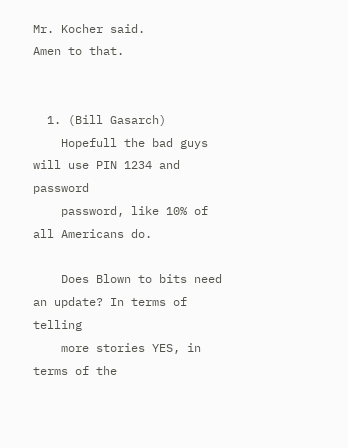Mr. Kocher said.
Amen to that.


  1. (Bill Gasarch)
    Hopefull the bad guys will use PIN 1234 and password
    password, like 10% of all Americans do.

    Does Blown to bits need an update? In terms of telling
    more stories YES, in terms of the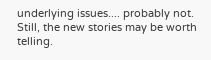underlying issues.... probably not. Still, the new stories may be worth telling.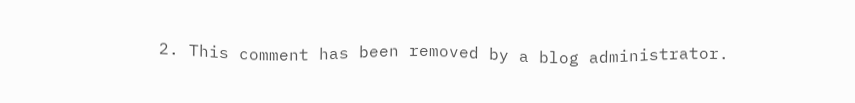2. This comment has been removed by a blog administrator.